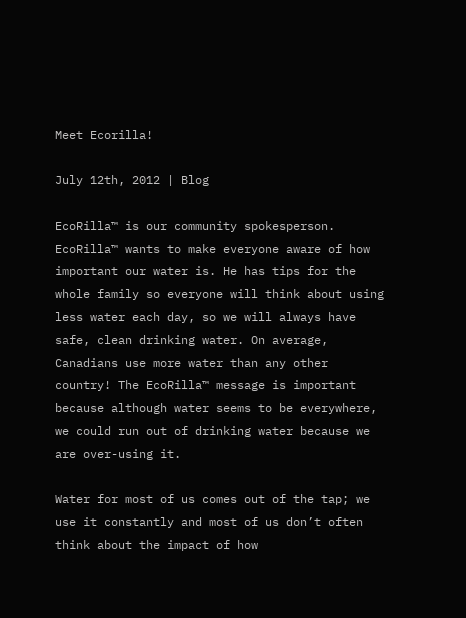Meet Ecorilla!

July 12th, 2012 | Blog

EcoRilla™ is our community spokesperson. EcoRilla™ wants to make everyone aware of how important our water is. He has tips for the whole family so everyone will think about using less water each day, so we will always have safe, clean drinking water. On average, Canadians use more water than any other country! The EcoRilla™ message is important because although water seems to be everywhere, we could run out of drinking water because we are over-using it.

Water for most of us comes out of the tap; we use it constantly and most of us don’t often think about the impact of how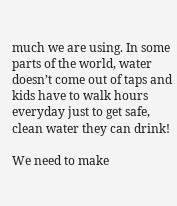much we are using. In some parts of the world, water doesn’t come out of taps and kids have to walk hours everyday just to get safe, clean water they can drink!

We need to make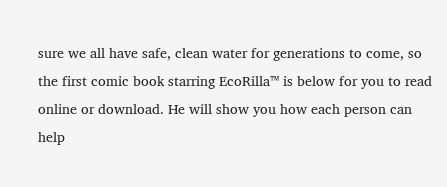sure we all have safe, clean water for generations to come, so the first comic book starring EcoRilla™ is below for you to read online or download. He will show you how each person can help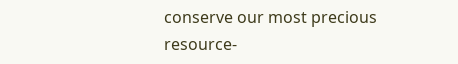conserve our most precious resource-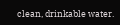clean, drinkable water.